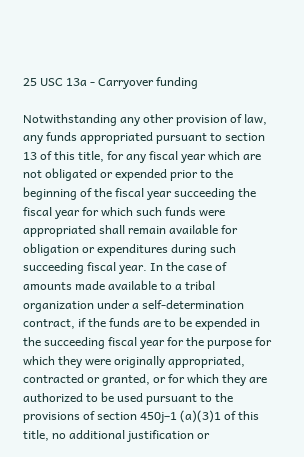25 USC 13a - Carryover funding

Notwithstanding any other provision of law, any funds appropriated pursuant to section 13 of this title, for any fiscal year which are not obligated or expended prior to the beginning of the fiscal year succeeding the fiscal year for which such funds were appropriated shall remain available for obligation or expenditures during such succeeding fiscal year. In the case of amounts made available to a tribal organization under a self-determination contract, if the funds are to be expended in the succeeding fiscal year for the purpose for which they were originally appropriated, contracted or granted, or for which they are authorized to be used pursuant to the provisions of section 450j–1 (a)(3)1 of this title, no additional justification or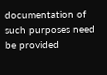documentation of such purposes need be provided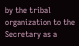by the tribal organization to the Secretary as a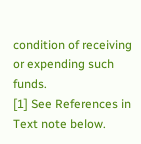condition of receiving or expending such funds.
[1] See References in Text note below.